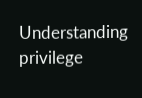Understanding privilege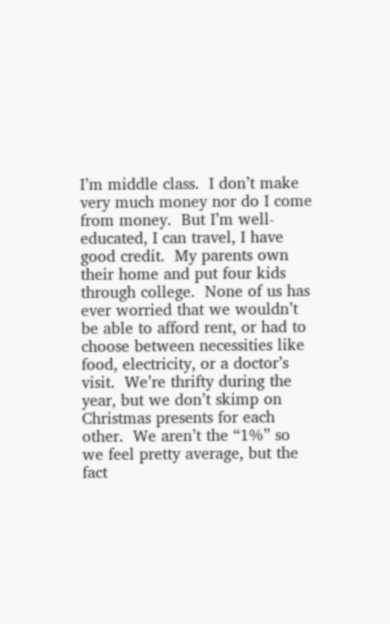I’m middle class.  I don’t make very much money nor do I come from money.  But I’m well-educated, I can travel, I have good credit.  My parents own their home and put four kids through college.  None of us has ever worried that we wouldn’t be able to afford rent, or had to choose between necessities like food, electricity, or a doctor’s visit.  We’re thrifty during the year, but we don’t skimp on Christmas presents for each other.  We aren’t the “1%” so we feel pretty average, but the fact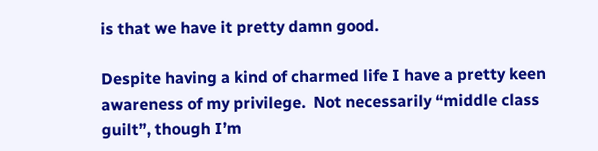is that we have it pretty damn good.

Despite having a kind of charmed life I have a pretty keen awareness of my privilege.  Not necessarily “middle class guilt”, though I’m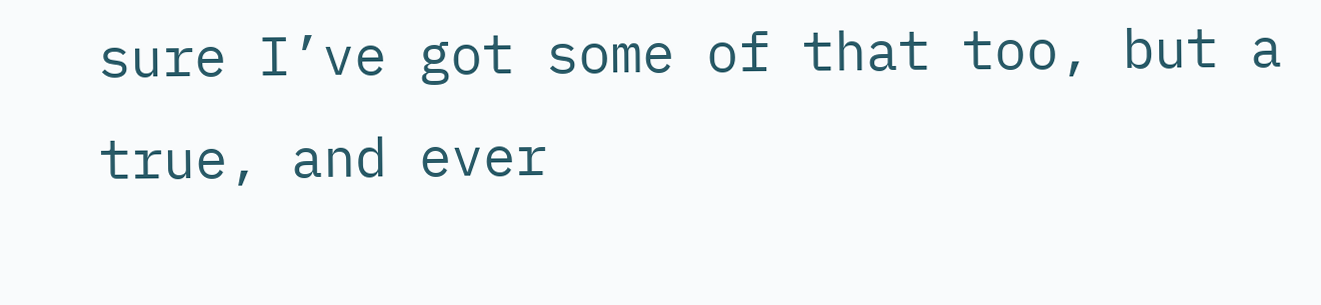sure I’ve got some of that too, but a true, and ever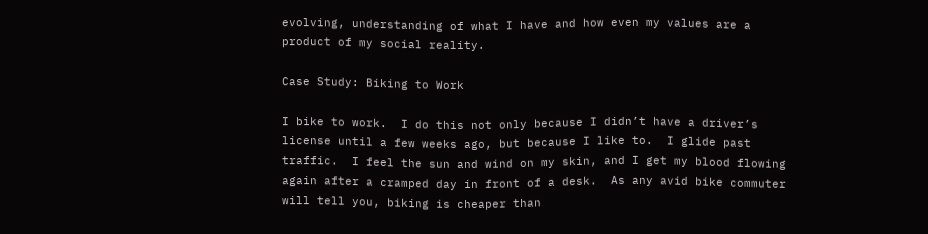evolving, understanding of what I have and how even my values are a product of my social reality.

Case Study: Biking to Work

I bike to work.  I do this not only because I didn’t have a driver’s license until a few weeks ago, but because I like to.  I glide past traffic.  I feel the sun and wind on my skin, and I get my blood flowing again after a cramped day in front of a desk.  As any avid bike commuter will tell you, biking is cheaper than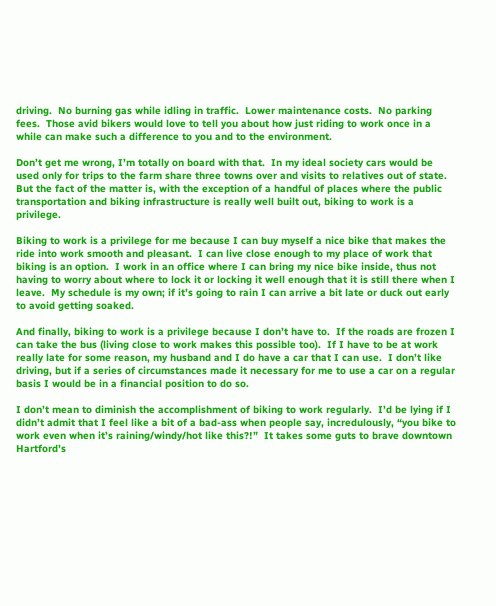driving.  No burning gas while idling in traffic.  Lower maintenance costs.  No parking fees.  Those avid bikers would love to tell you about how just riding to work once in a while can make such a difference to you and to the environment.

Don’t get me wrong, I’m totally on board with that.  In my ideal society cars would be used only for trips to the farm share three towns over and visits to relatives out of state.  But the fact of the matter is, with the exception of a handful of places where the public transportation and biking infrastructure is really well built out, biking to work is a privilege.

Biking to work is a privilege for me because I can buy myself a nice bike that makes the ride into work smooth and pleasant.  I can live close enough to my place of work that biking is an option.  I work in an office where I can bring my nice bike inside, thus not having to worry about where to lock it or locking it well enough that it is still there when I leave.  My schedule is my own; if it’s going to rain I can arrive a bit late or duck out early to avoid getting soaked.

And finally, biking to work is a privilege because I don’t have to.  If the roads are frozen I can take the bus (living close to work makes this possible too).  If I have to be at work really late for some reason, my husband and I do have a car that I can use.  I don’t like driving, but if a series of circumstances made it necessary for me to use a car on a regular basis I would be in a financial position to do so.

I don’t mean to diminish the accomplishment of biking to work regularly.  I’d be lying if I didn’t admit that I feel like a bit of a bad-ass when people say, incredulously, “you bike to work even when it’s raining/windy/hot like this?!”  It takes some guts to brave downtown Hartford’s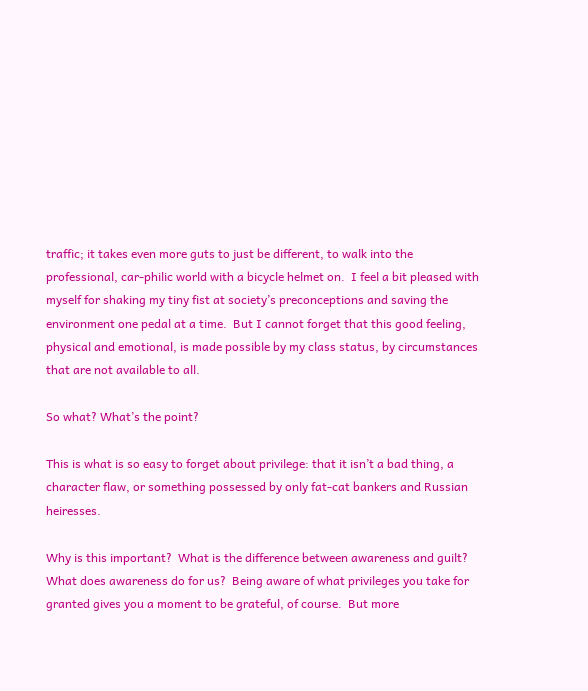traffic; it takes even more guts to just be different, to walk into the professional, car-philic world with a bicycle helmet on.  I feel a bit pleased with myself for shaking my tiny fist at society’s preconceptions and saving the environment one pedal at a time.  But I cannot forget that this good feeling, physical and emotional, is made possible by my class status, by circumstances that are not available to all.

So what? What’s the point?

This is what is so easy to forget about privilege: that it isn’t a bad thing, a character flaw, or something possessed by only fat-cat bankers and Russian heiresses.

Why is this important?  What is the difference between awareness and guilt?  What does awareness do for us?  Being aware of what privileges you take for granted gives you a moment to be grateful, of course.  But more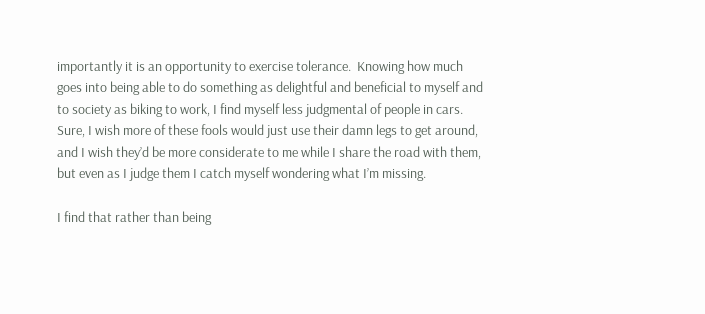importantly it is an opportunity to exercise tolerance.  Knowing how much goes into being able to do something as delightful and beneficial to myself and to society as biking to work, I find myself less judgmental of people in cars.  Sure, I wish more of these fools would just use their damn legs to get around, and I wish they’d be more considerate to me while I share the road with them, but even as I judge them I catch myself wondering what I’m missing.

I find that rather than being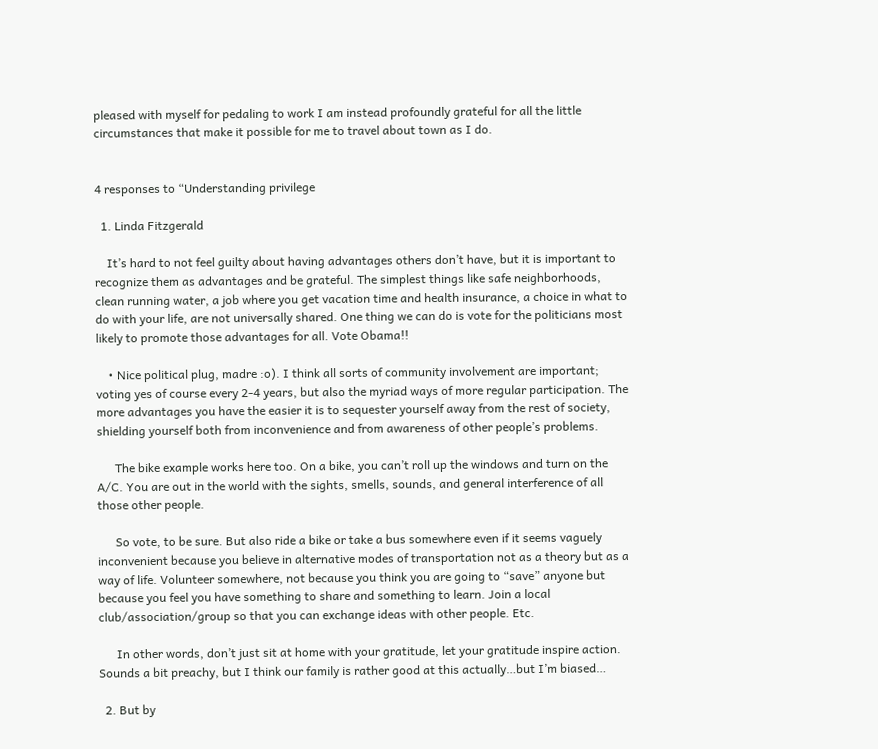pleased with myself for pedaling to work I am instead profoundly grateful for all the little circumstances that make it possible for me to travel about town as I do.


4 responses to “Understanding privilege

  1. Linda Fitzgerald

    It’s hard to not feel guilty about having advantages others don’t have, but it is important to recognize them as advantages and be grateful. The simplest things like safe neighborhoods, clean running water, a job where you get vacation time and health insurance, a choice in what to do with your life, are not universally shared. One thing we can do is vote for the politicians most likely to promote those advantages for all. Vote Obama!!

    • Nice political plug, madre :o). I think all sorts of community involvement are important; voting yes of course every 2-4 years, but also the myriad ways of more regular participation. The more advantages you have the easier it is to sequester yourself away from the rest of society, shielding yourself both from inconvenience and from awareness of other people’s problems.

      The bike example works here too. On a bike, you can’t roll up the windows and turn on the A/C. You are out in the world with the sights, smells, sounds, and general interference of all those other people.

      So vote, to be sure. But also ride a bike or take a bus somewhere even if it seems vaguely inconvenient because you believe in alternative modes of transportation not as a theory but as a way of life. Volunteer somewhere, not because you think you are going to “save” anyone but because you feel you have something to share and something to learn. Join a local club/association/group so that you can exchange ideas with other people. Etc.

      In other words, don’t just sit at home with your gratitude, let your gratitude inspire action. Sounds a bit preachy, but I think our family is rather good at this actually…but I’m biased…

  2. But by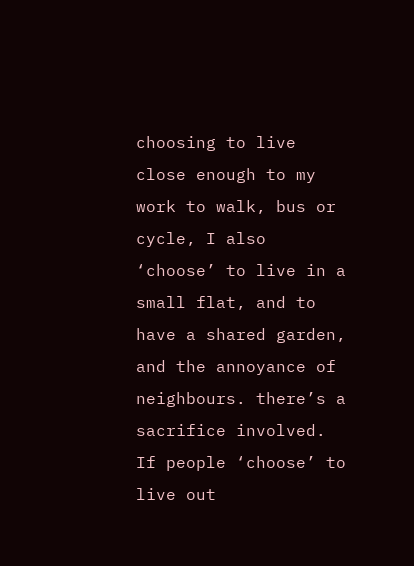choosing to live close enough to my work to walk, bus or cycle, I also ‘choose’ to live in a small flat, and to have a shared garden, and the annoyance of neighbours. there’s a sacrifice involved. If people ‘choose’ to live out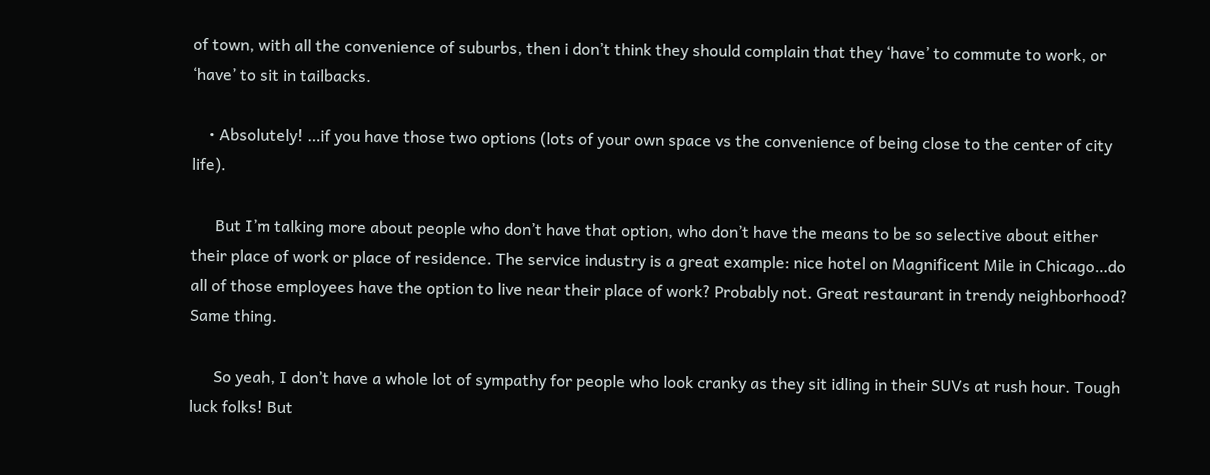of town, with all the convenience of suburbs, then i don’t think they should complain that they ‘have’ to commute to work, or ‘have’ to sit in tailbacks.

    • Absolutely! …if you have those two options (lots of your own space vs the convenience of being close to the center of city life).

      But I’m talking more about people who don’t have that option, who don’t have the means to be so selective about either their place of work or place of residence. The service industry is a great example: nice hotel on Magnificent Mile in Chicago…do all of those employees have the option to live near their place of work? Probably not. Great restaurant in trendy neighborhood? Same thing.

      So yeah, I don’t have a whole lot of sympathy for people who look cranky as they sit idling in their SUVs at rush hour. Tough luck folks! But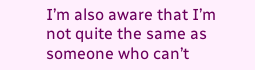I’m also aware that I’m not quite the same as someone who can’t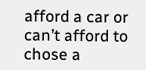afford a car or can’t afford to chose a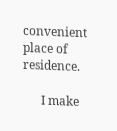convenient place of residence.

      I make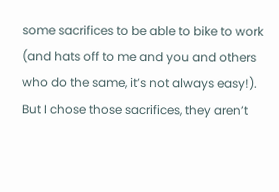some sacrifices to be able to bike to work (and hats off to me and you and others who do the same, it’s not always easy!). But I chose those sacrifices, they aren’t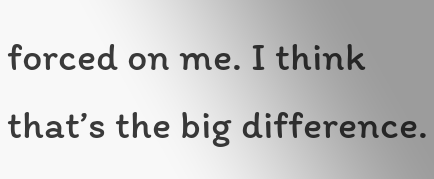forced on me. I think that’s the big difference.